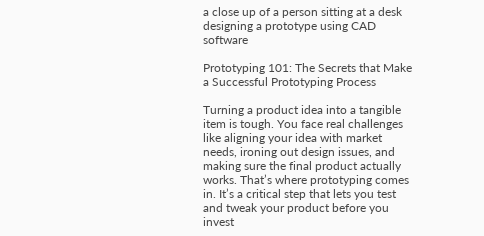a close up of a person sitting at a desk designing a prototype using CAD software

Prototyping 101: The Secrets that Make a Successful Prototyping Process

Turning a product idea into a tangible item is tough. You face real challenges like aligning your idea with market needs, ironing out design issues, and making sure the final product actually works. That’s where prototyping comes in. It’s a critical step that lets you test and tweak your product before you invest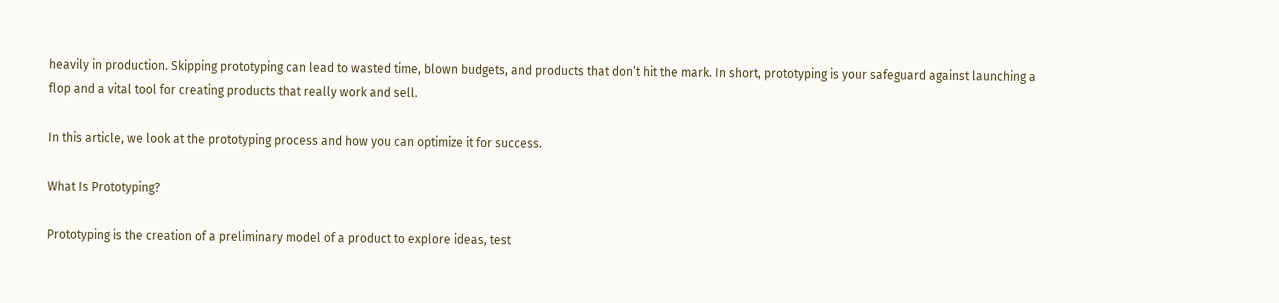heavily in production. Skipping prototyping can lead to wasted time, blown budgets, and products that don’t hit the mark. In short, prototyping is your safeguard against launching a flop and a vital tool for creating products that really work and sell.

In this article, we look at the prototyping process and how you can optimize it for success.

What Is Prototyping?

Prototyping is the creation of a preliminary model of a product to explore ideas, test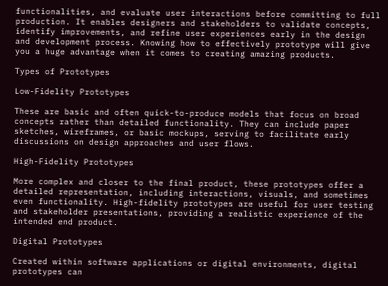functionalities, and evaluate user interactions before committing to full production. It enables designers and stakeholders to validate concepts, identify improvements, and refine user experiences early in the design and development process. Knowing how to effectively prototype will give you a huge advantage when it comes to creating amazing products.

Types of Prototypes

Low-Fidelity Prototypes

These are basic and often quick-to-produce models that focus on broad concepts rather than detailed functionality. They can include paper sketches, wireframes, or basic mockups, serving to facilitate early discussions on design approaches and user flows.

High-Fidelity Prototypes

More complex and closer to the final product, these prototypes offer a detailed representation, including interactions, visuals, and sometimes even functionality. High-fidelity prototypes are useful for user testing and stakeholder presentations, providing a realistic experience of the intended end product.

Digital Prototypes

Created within software applications or digital environments, digital prototypes can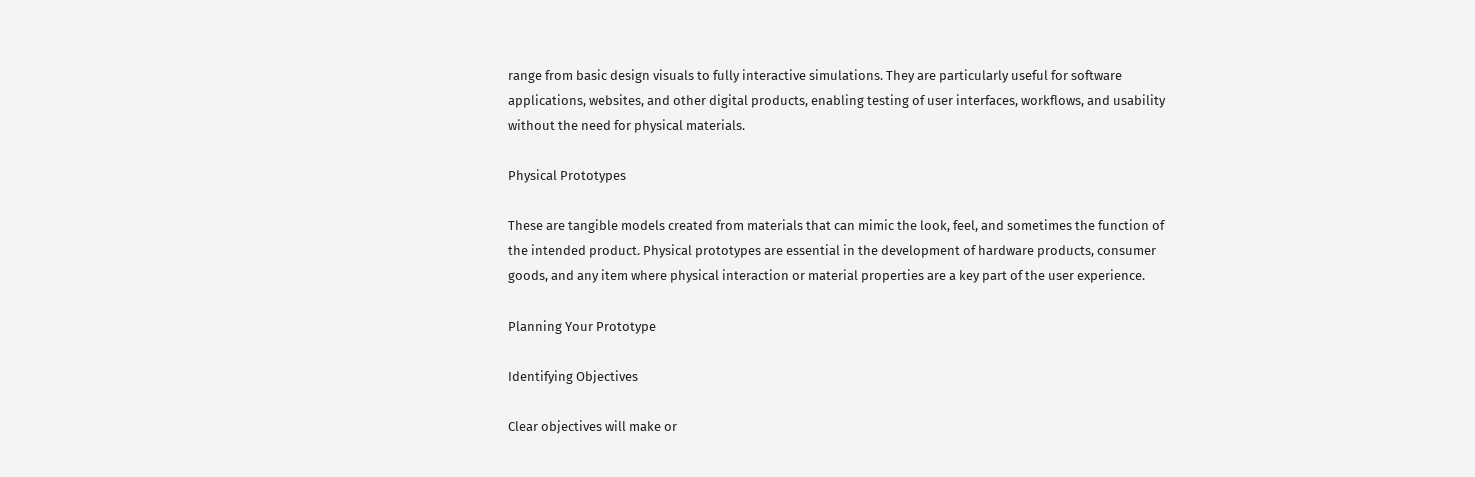range from basic design visuals to fully interactive simulations. They are particularly useful for software applications, websites, and other digital products, enabling testing of user interfaces, workflows, and usability without the need for physical materials.

Physical Prototypes

These are tangible models created from materials that can mimic the look, feel, and sometimes the function of the intended product. Physical prototypes are essential in the development of hardware products, consumer goods, and any item where physical interaction or material properties are a key part of the user experience.

Planning Your Prototype

Identifying Objectives

Clear objectives will make or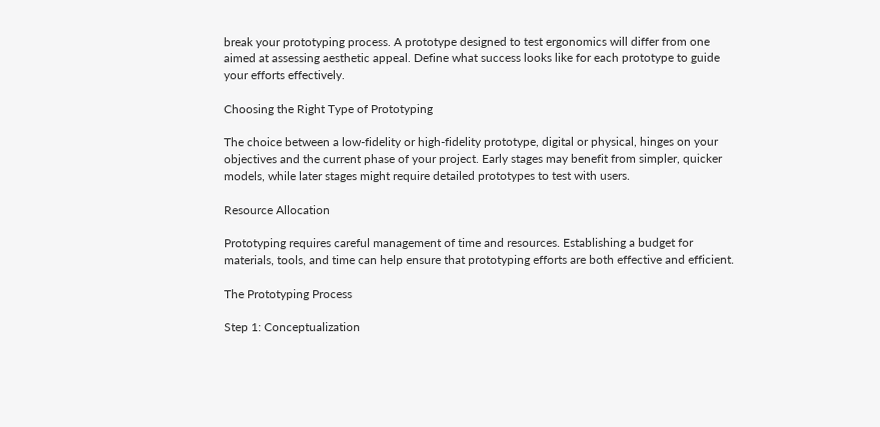break your prototyping process. A prototype designed to test ergonomics will differ from one aimed at assessing aesthetic appeal. Define what success looks like for each prototype to guide your efforts effectively.

Choosing the Right Type of Prototyping

The choice between a low-fidelity or high-fidelity prototype, digital or physical, hinges on your objectives and the current phase of your project. Early stages may benefit from simpler, quicker models, while later stages might require detailed prototypes to test with users.

Resource Allocation

Prototyping requires careful management of time and resources. Establishing a budget for materials, tools, and time can help ensure that prototyping efforts are both effective and efficient.

The Prototyping Process

Step 1: Conceptualization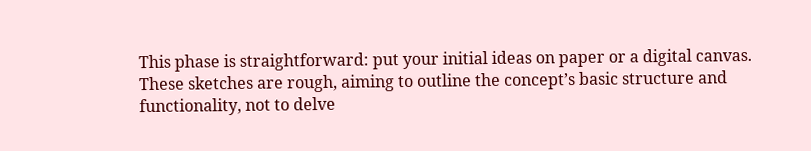This phase is straightforward: put your initial ideas on paper or a digital canvas. These sketches are rough, aiming to outline the concept’s basic structure and functionality, not to delve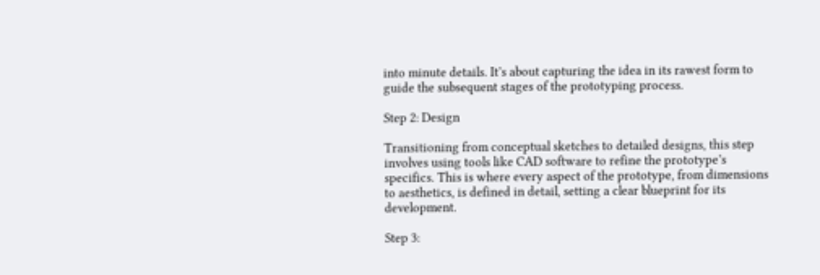into minute details. It’s about capturing the idea in its rawest form to guide the subsequent stages of the prototyping process.

Step 2: Design

Transitioning from conceptual sketches to detailed designs, this step involves using tools like CAD software to refine the prototype’s specifics. This is where every aspect of the prototype, from dimensions to aesthetics, is defined in detail, setting a clear blueprint for its development.

Step 3: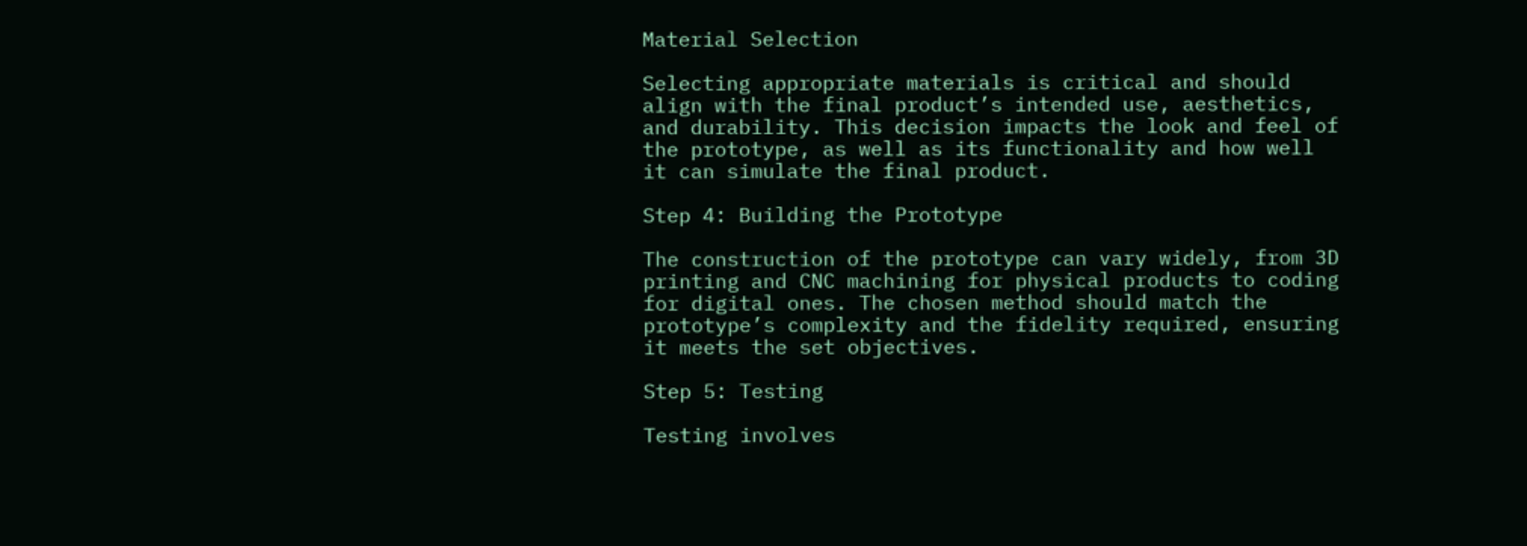Material Selection

Selecting appropriate materials is critical and should align with the final product’s intended use, aesthetics, and durability. This decision impacts the look and feel of the prototype, as well as its functionality and how well it can simulate the final product.

Step 4: Building the Prototype

The construction of the prototype can vary widely, from 3D printing and CNC machining for physical products to coding for digital ones. The chosen method should match the prototype’s complexity and the fidelity required, ensuring it meets the set objectives.

Step 5: Testing

Testing involves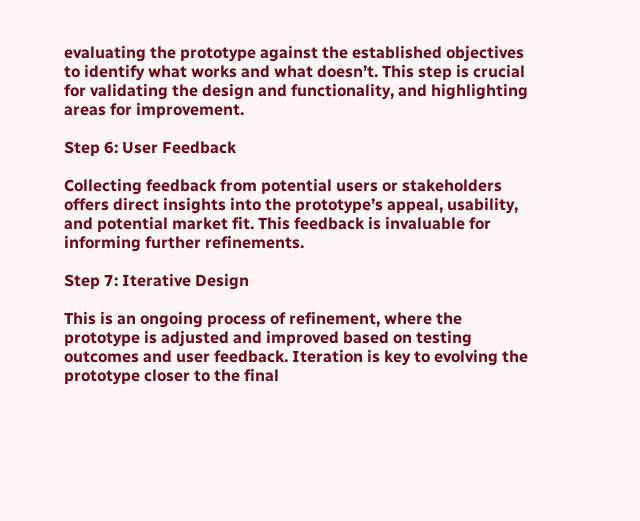evaluating the prototype against the established objectives to identify what works and what doesn’t. This step is crucial for validating the design and functionality, and highlighting areas for improvement.

Step 6: User Feedback

Collecting feedback from potential users or stakeholders offers direct insights into the prototype’s appeal, usability, and potential market fit. This feedback is invaluable for informing further refinements.

Step 7: Iterative Design

This is an ongoing process of refinement, where the prototype is adjusted and improved based on testing outcomes and user feedback. Iteration is key to evolving the prototype closer to the final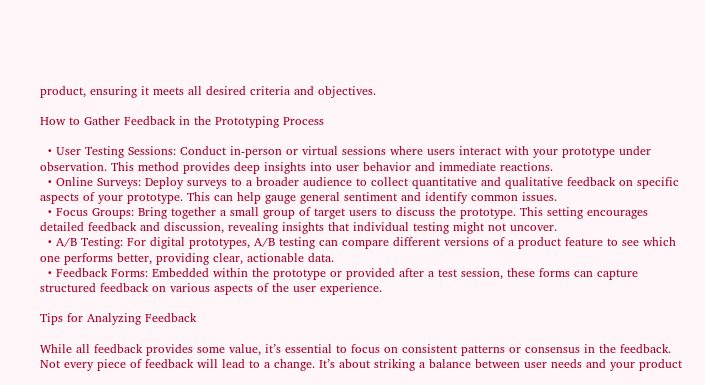product, ensuring it meets all desired criteria and objectives.

How to Gather Feedback in the Prototyping Process

  • User Testing Sessions: Conduct in-person or virtual sessions where users interact with your prototype under observation. This method provides deep insights into user behavior and immediate reactions.
  • Online Surveys: Deploy surveys to a broader audience to collect quantitative and qualitative feedback on specific aspects of your prototype. This can help gauge general sentiment and identify common issues.
  • Focus Groups: Bring together a small group of target users to discuss the prototype. This setting encourages detailed feedback and discussion, revealing insights that individual testing might not uncover.
  • A/B Testing: For digital prototypes, A/B testing can compare different versions of a product feature to see which one performs better, providing clear, actionable data.
  • Feedback Forms: Embedded within the prototype or provided after a test session, these forms can capture structured feedback on various aspects of the user experience.

Tips for Analyzing Feedback

While all feedback provides some value, it’s essential to focus on consistent patterns or consensus in the feedback. Not every piece of feedback will lead to a change. It’s about striking a balance between user needs and your product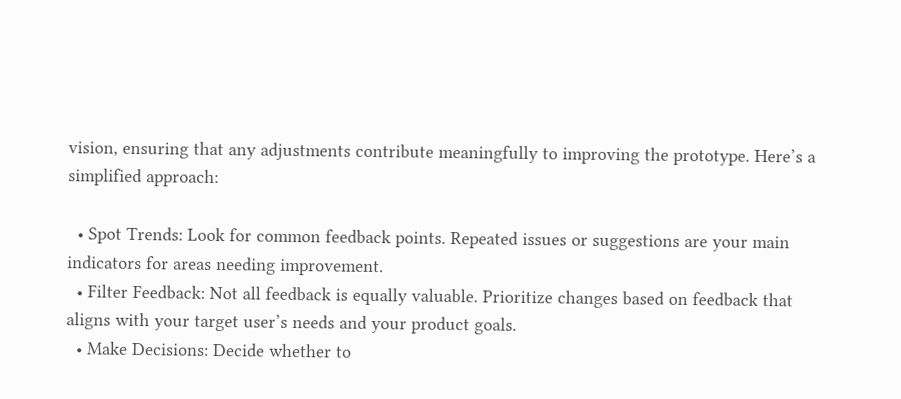vision, ensuring that any adjustments contribute meaningfully to improving the prototype. Here’s a simplified approach:

  • Spot Trends: Look for common feedback points. Repeated issues or suggestions are your main indicators for areas needing improvement.
  • Filter Feedback: Not all feedback is equally valuable. Prioritize changes based on feedback that aligns with your target user’s needs and your product goals.
  • Make Decisions: Decide whether to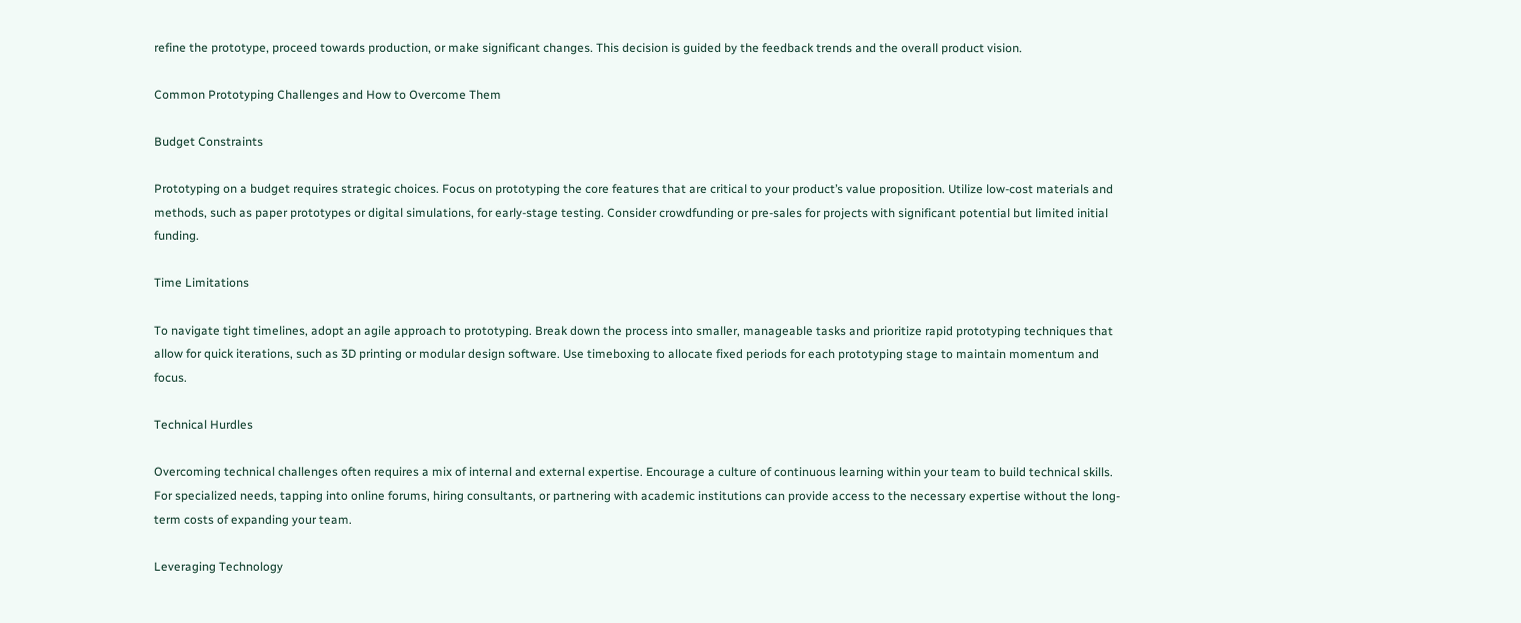refine the prototype, proceed towards production, or make significant changes. This decision is guided by the feedback trends and the overall product vision.

Common Prototyping Challenges and How to Overcome Them

Budget Constraints

Prototyping on a budget requires strategic choices. Focus on prototyping the core features that are critical to your product’s value proposition. Utilize low-cost materials and methods, such as paper prototypes or digital simulations, for early-stage testing. Consider crowdfunding or pre-sales for projects with significant potential but limited initial funding.

Time Limitations

To navigate tight timelines, adopt an agile approach to prototyping. Break down the process into smaller, manageable tasks and prioritize rapid prototyping techniques that allow for quick iterations, such as 3D printing or modular design software. Use timeboxing to allocate fixed periods for each prototyping stage to maintain momentum and focus.

Technical Hurdles

Overcoming technical challenges often requires a mix of internal and external expertise. Encourage a culture of continuous learning within your team to build technical skills. For specialized needs, tapping into online forums, hiring consultants, or partnering with academic institutions can provide access to the necessary expertise without the long-term costs of expanding your team.

Leveraging Technology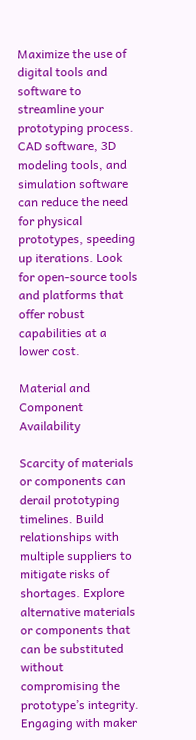Maximize the use of digital tools and software to streamline your prototyping process. CAD software, 3D modeling tools, and simulation software can reduce the need for physical prototypes, speeding up iterations. Look for open-source tools and platforms that offer robust capabilities at a lower cost.

Material and Component Availability

Scarcity of materials or components can derail prototyping timelines. Build relationships with multiple suppliers to mitigate risks of shortages. Explore alternative materials or components that can be substituted without compromising the prototype’s integrity. Engaging with maker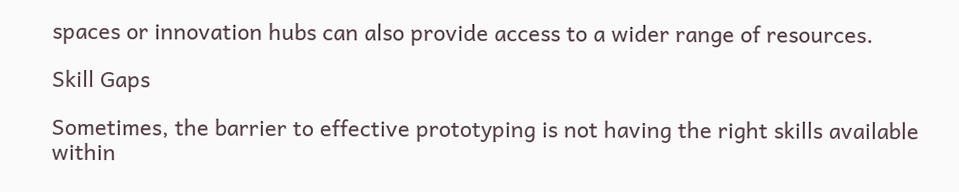spaces or innovation hubs can also provide access to a wider range of resources.

Skill Gaps

Sometimes, the barrier to effective prototyping is not having the right skills available within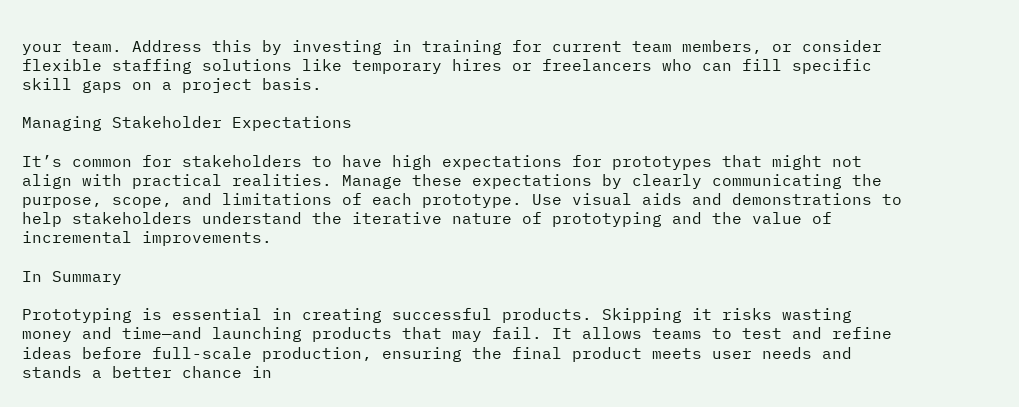your team. Address this by investing in training for current team members, or consider flexible staffing solutions like temporary hires or freelancers who can fill specific skill gaps on a project basis.

Managing Stakeholder Expectations

It’s common for stakeholders to have high expectations for prototypes that might not align with practical realities. Manage these expectations by clearly communicating the purpose, scope, and limitations of each prototype. Use visual aids and demonstrations to help stakeholders understand the iterative nature of prototyping and the value of incremental improvements.

In Summary

Prototyping is essential in creating successful products. Skipping it risks wasting money and time—and launching products that may fail. It allows teams to test and refine ideas before full-scale production, ensuring the final product meets user needs and stands a better chance in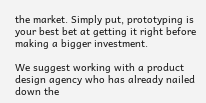the market. Simply put, prototyping is your best bet at getting it right before making a bigger investment.

We suggest working with a product design agency who has already nailed down the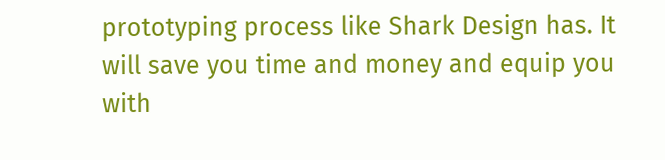prototyping process like Shark Design has. It will save you time and money and equip you with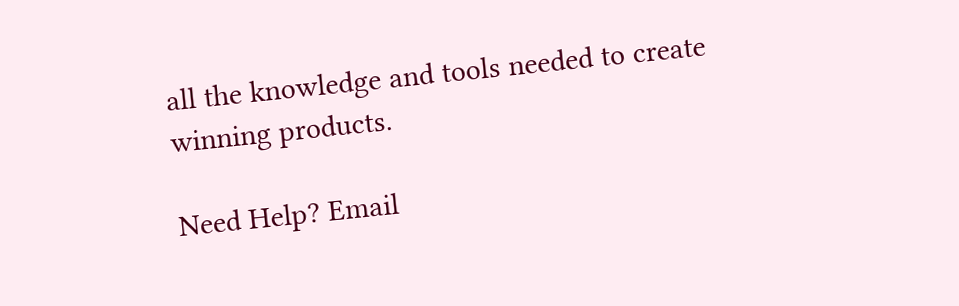all the knowledge and tools needed to create winning products.

Need Help? Email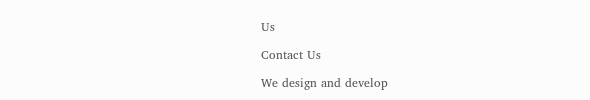Us

Contact Us

We design and develop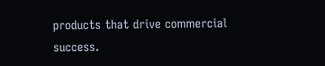products that drive commercial success.